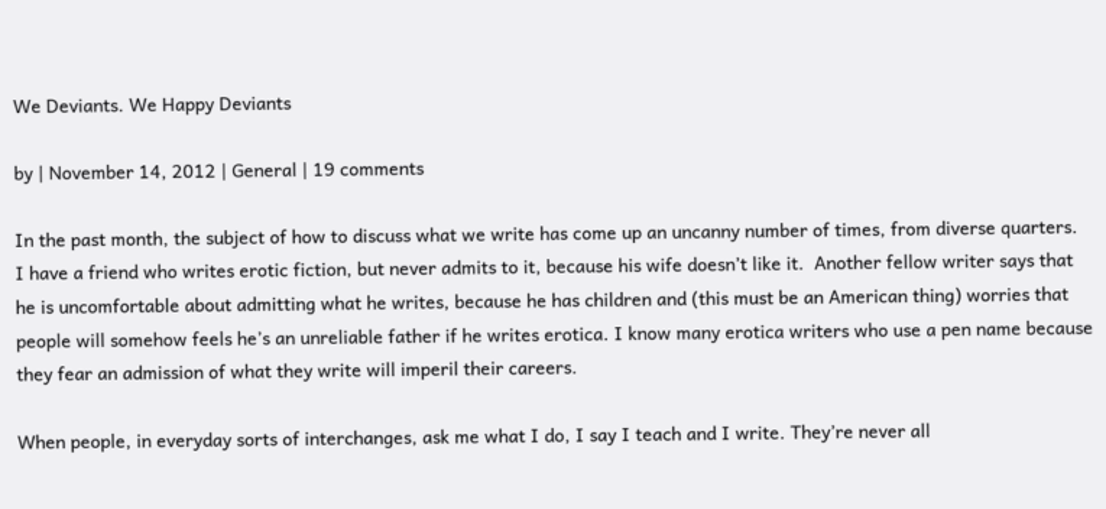We Deviants. We Happy Deviants

by | November 14, 2012 | General | 19 comments

In the past month, the subject of how to discuss what we write has come up an uncanny number of times, from diverse quarters.  I have a friend who writes erotic fiction, but never admits to it, because his wife doesn’t like it.  Another fellow writer says that he is uncomfortable about admitting what he writes, because he has children and (this must be an American thing) worries that people will somehow feels he’s an unreliable father if he writes erotica. I know many erotica writers who use a pen name because they fear an admission of what they write will imperil their careers.

When people, in everyday sorts of interchanges, ask me what I do, I say I teach and I write. They’re never all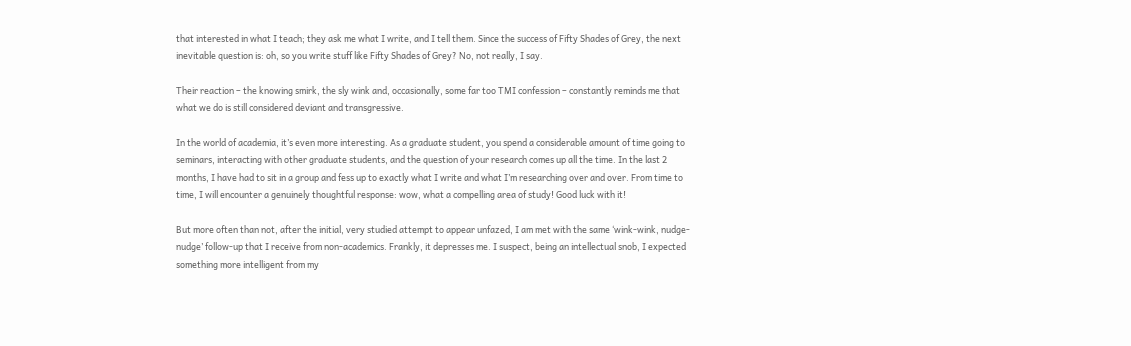that interested in what I teach; they ask me what I write, and I tell them. Since the success of Fifty Shades of Grey, the next inevitable question is: oh, so you write stuff like Fifty Shades of Grey? No, not really, I say.

Their reaction – the knowing smirk, the sly wink and, occasionally, some far too TMI confession – constantly reminds me that what we do is still considered deviant and transgressive.

In the world of academia, it’s even more interesting. As a graduate student, you spend a considerable amount of time going to seminars, interacting with other graduate students, and the question of your research comes up all the time. In the last 2 months, I have had to sit in a group and fess up to exactly what I write and what I’m researching over and over. From time to time, I will encounter a genuinely thoughtful response: wow, what a compelling area of study! Good luck with it!

But more often than not, after the initial, very studied attempt to appear unfazed, I am met with the same ‘wink-wink, nudge-nudge’ follow-up that I receive from non-academics. Frankly, it depresses me. I suspect, being an intellectual snob, I expected something more intelligent from my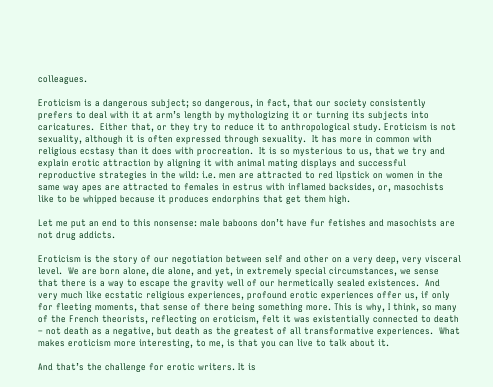colleagues.

Eroticism is a dangerous subject; so dangerous, in fact, that our society consistently prefers to deal with it at arm’s length by mythologizing it or turning its subjects into caricatures.  Either that, or they try to reduce it to anthropological study. Eroticism is not sexuality, although it is often expressed through sexuality.  It has more in common with religious ecstasy than it does with procreation.  It is so mysterious to us, that we try and explain erotic attraction by aligning it with animal mating displays and successful reproductive strategies in the wild: i.e. men are attracted to red lipstick on women in the same way apes are attracted to females in estrus with inflamed backsides, or, masochists like to be whipped because it produces endorphins that get them high.

Let me put an end to this nonsense: male baboons don’t have fur fetishes and masochists are not drug addicts.

Eroticism is the story of our negotiation between self and other on a very deep, very visceral level.  We are born alone, die alone, and yet, in extremely special circumstances, we sense that there is a way to escape the gravity well of our hermetically sealed existences.  And very much like ecstatic religious experiences, profound erotic experiences offer us, if only for fleeting moments, that sense of there being something more. This is why, I think, so many of the French theorists, reflecting on eroticism, felt it was existentially connected to death – not death as a negative, but death as the greatest of all transformative experiences.  What makes eroticism more interesting, to me, is that you can live to talk about it.

And that’s the challenge for erotic writers. It is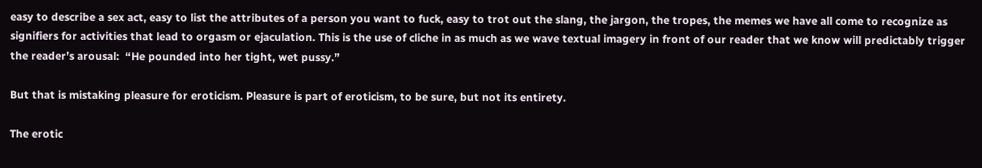easy to describe a sex act, easy to list the attributes of a person you want to fuck, easy to trot out the slang, the jargon, the tropes, the memes we have all come to recognize as signifiers for activities that lead to orgasm or ejaculation. This is the use of cliche in as much as we wave textual imagery in front of our reader that we know will predictably trigger the reader’s arousal:  “He pounded into her tight, wet pussy.”

But that is mistaking pleasure for eroticism. Pleasure is part of eroticism, to be sure, but not its entirety.

The erotic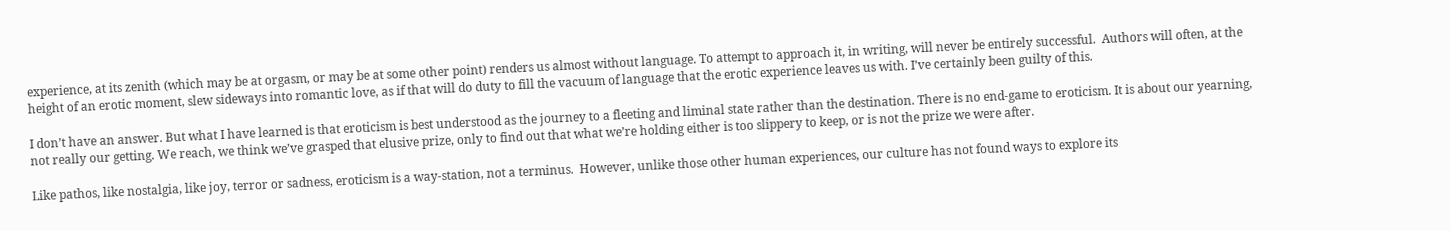experience, at its zenith (which may be at orgasm, or may be at some other point) renders us almost without language. To attempt to approach it, in writing, will never be entirely successful.  Authors will often, at the height of an erotic moment, slew sideways into romantic love, as if that will do duty to fill the vacuum of language that the erotic experience leaves us with. I’ve certainly been guilty of this.

I don’t have an answer. But what I have learned is that eroticism is best understood as the journey to a fleeting and liminal state rather than the destination. There is no end-game to eroticism. It is about our yearning, not really our getting. We reach, we think we’ve grasped that elusive prize, only to find out that what we’re holding either is too slippery to keep, or is not the prize we were after.

Like pathos, like nostalgia, like joy, terror or sadness, eroticism is a way-station, not a terminus.  However, unlike those other human experiences, our culture has not found ways to explore its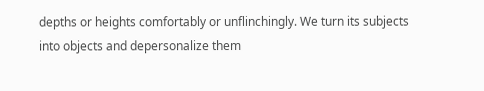depths or heights comfortably or unflinchingly. We turn its subjects into objects and depersonalize them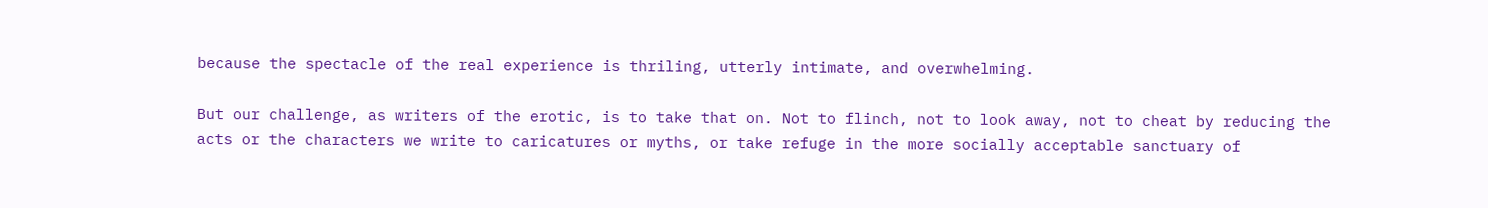because the spectacle of the real experience is thriling, utterly intimate, and overwhelming.

But our challenge, as writers of the erotic, is to take that on. Not to flinch, not to look away, not to cheat by reducing the acts or the characters we write to caricatures or myths, or take refuge in the more socially acceptable sanctuary of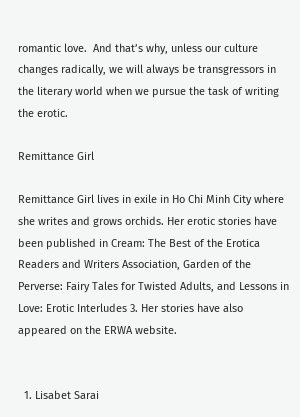romantic love.  And that’s why, unless our culture changes radically, we will always be transgressors in the literary world when we pursue the task of writing the erotic.

Remittance Girl

Remittance Girl lives in exile in Ho Chi Minh City where she writes and grows orchids. Her erotic stories have been published in Cream: The Best of the Erotica Readers and Writers Association, Garden of the Perverse: Fairy Tales for Twisted Adults, and Lessons in Love: Erotic Interludes 3. Her stories have also appeared on the ERWA website.


  1. Lisabet Sarai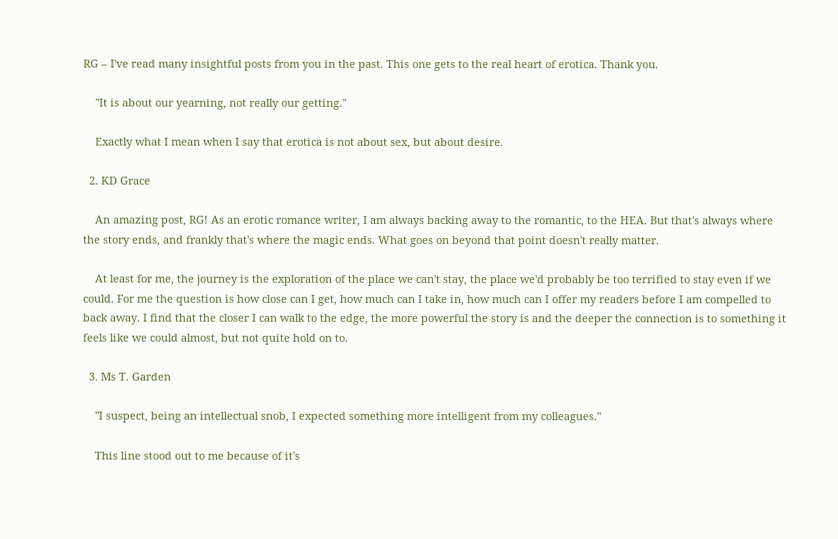RG – I've read many insightful posts from you in the past. This one gets to the real heart of erotica. Thank you.

    "It is about our yearning, not really our getting."

    Exactly what I mean when I say that erotica is not about sex, but about desire.

  2. KD Grace

    An amazing post, RG! As an erotic romance writer, I am always backing away to the romantic, to the HEA. But that's always where the story ends, and frankly that's where the magic ends. What goes on beyond that point doesn't really matter.

    At least for me, the journey is the exploration of the place we can't stay, the place we'd probably be too terrified to stay even if we could. For me the question is how close can I get, how much can I take in, how much can I offer my readers before I am compelled to back away. I find that the closer I can walk to the edge, the more powerful the story is and the deeper the connection is to something it feels like we could almost, but not quite hold on to.

  3. Ms T. Garden

    "I suspect, being an intellectual snob, I expected something more intelligent from my colleagues."

    This line stood out to me because of it's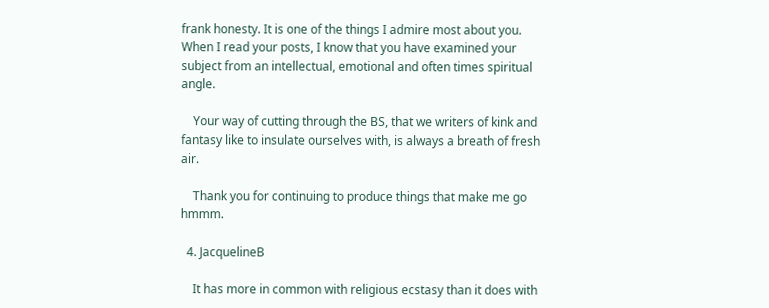frank honesty. It is one of the things I admire most about you. When I read your posts, I know that you have examined your subject from an intellectual, emotional and often times spiritual angle.

    Your way of cutting through the BS, that we writers of kink and fantasy like to insulate ourselves with, is always a breath of fresh air.

    Thank you for continuing to produce things that make me go hmmm.

  4. JacquelineB

    It has more in common with religious ecstasy than it does with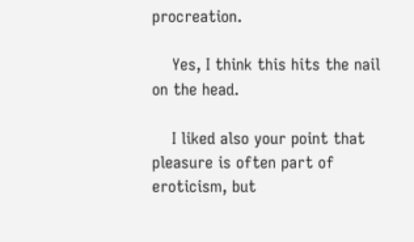procreation.

    Yes, I think this hits the nail on the head.

    I liked also your point that pleasure is often part of eroticism, but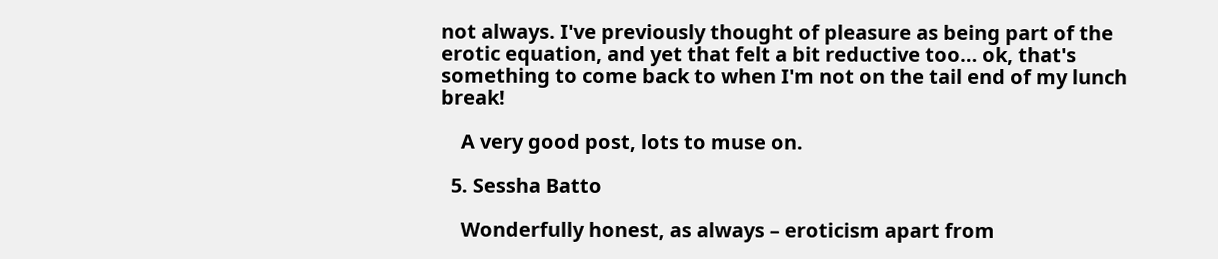not always. I've previously thought of pleasure as being part of the erotic equation, and yet that felt a bit reductive too… ok, that's something to come back to when I'm not on the tail end of my lunch break!

    A very good post, lots to muse on.

  5. Sessha Batto

    Wonderfully honest, as always – eroticism apart from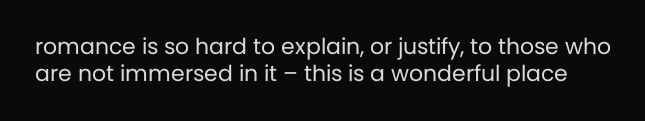romance is so hard to explain, or justify, to those who are not immersed in it – this is a wonderful place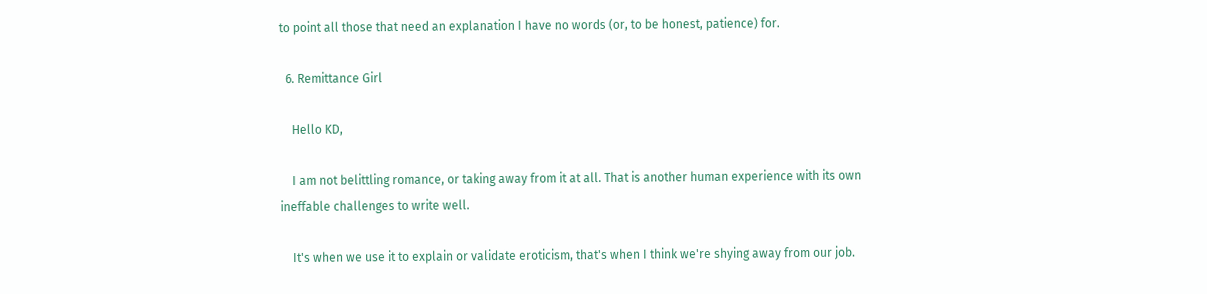to point all those that need an explanation I have no words (or, to be honest, patience) for.

  6. Remittance Girl

    Hello KD,

    I am not belittling romance, or taking away from it at all. That is another human experience with its own ineffable challenges to write well.

    It's when we use it to explain or validate eroticism, that's when I think we're shying away from our job.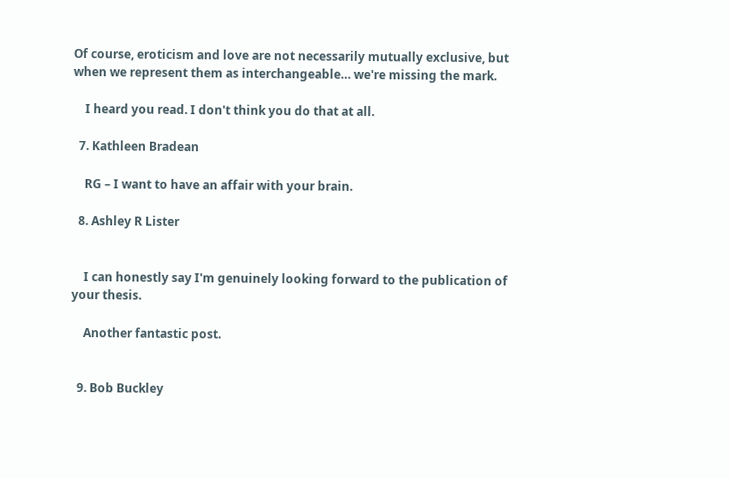Of course, eroticism and love are not necessarily mutually exclusive, but when we represent them as interchangeable… we're missing the mark.

    I heard you read. I don't think you do that at all.

  7. Kathleen Bradean

    RG – I want to have an affair with your brain.

  8. Ashley R Lister


    I can honestly say I'm genuinely looking forward to the publication of your thesis.

    Another fantastic post.


  9. Bob Buckley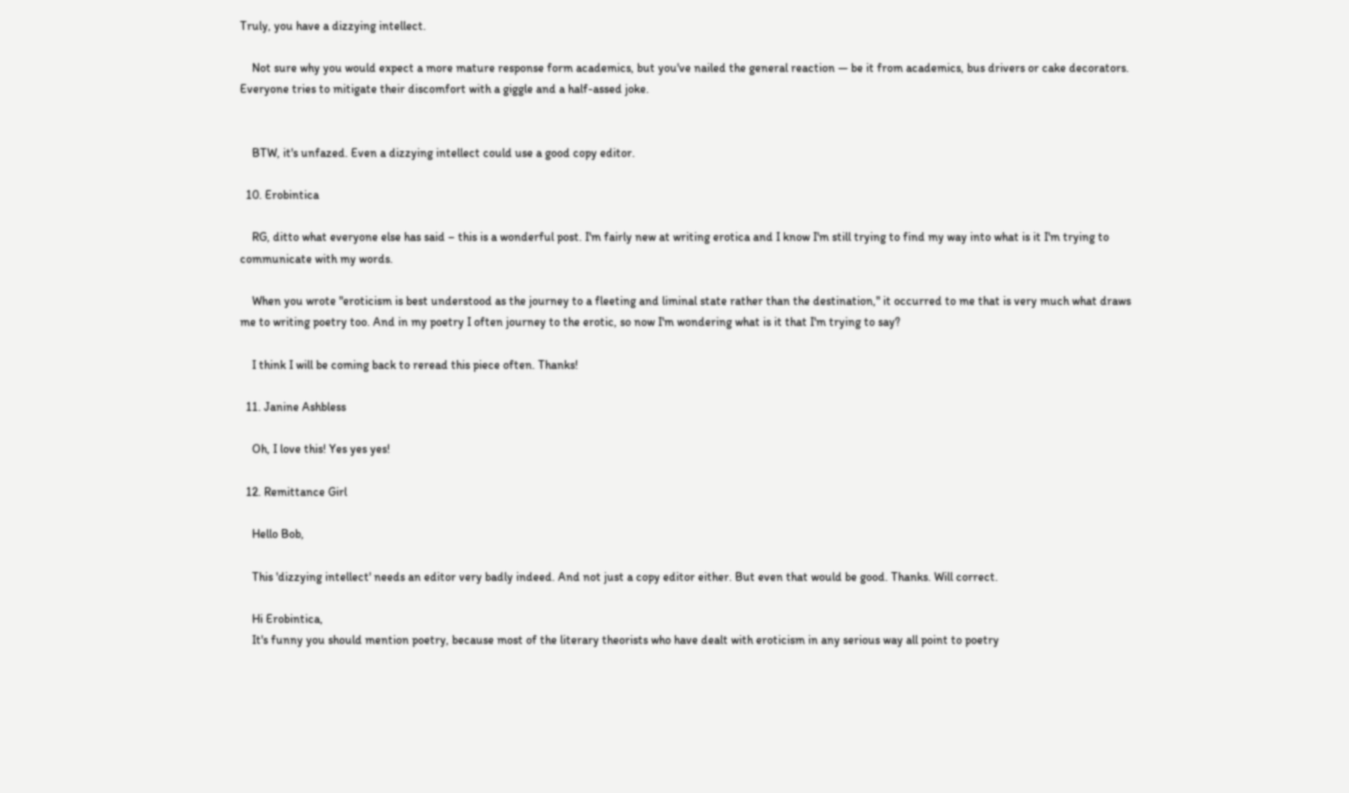Truly, you have a dizzying intellect.

    Not sure why you would expect a more mature response form academics, but you've nailed the general reaction — be it from academics, bus drivers or cake decorators. Everyone tries to mitigate their discomfort with a giggle and a half-assed joke.


    BTW, it's unfazed. Even a dizzying intellect could use a good copy editor.

  10. Erobintica

    RG, ditto what everyone else has said – this is a wonderful post. I'm fairly new at writing erotica and I know I'm still trying to find my way into what is it I'm trying to communicate with my words.

    When you wrote "eroticism is best understood as the journey to a fleeting and liminal state rather than the destination," it occurred to me that is very much what draws me to writing poetry too. And in my poetry I often journey to the erotic, so now I'm wondering what is it that I'm trying to say?

    I think I will be coming back to reread this piece often. Thanks!

  11. Janine Ashbless

    Oh, I love this! Yes yes yes!

  12. Remittance Girl

    Hello Bob,

    This 'dizzying intellect' needs an editor very badly indeed. And not just a copy editor either. But even that would be good. Thanks. Will correct.

    Hi Erobintica,
    It's funny you should mention poetry, because most of the literary theorists who have dealt with eroticism in any serious way all point to poetry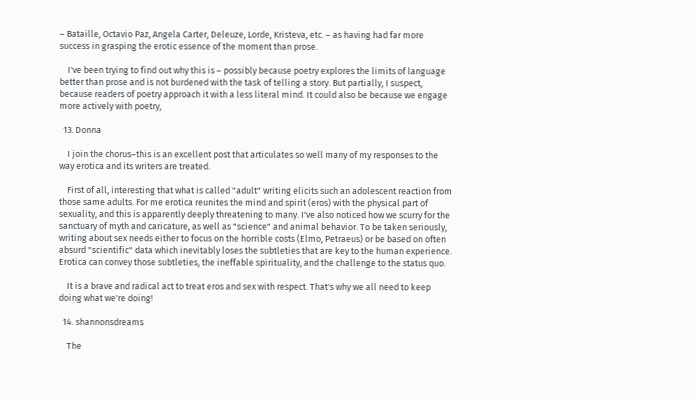– Bataille, Octavio Paz, Angela Carter, Deleuze, Lorde, Kristeva, etc. – as having had far more success in grasping the erotic essence of the moment than prose.

    I've been trying to find out why this is – possibly because poetry explores the limits of language better than prose and is not burdened with the task of telling a story. But partially, I suspect, because readers of poetry approach it with a less literal mind. It could also be because we engage more actively with poetry,

  13. Donna

    I join the chorus–this is an excellent post that articulates so well many of my responses to the way erotica and its writers are treated.

    First of all, interesting that what is called "adult" writing elicits such an adolescent reaction from those same adults. For me erotica reunites the mind and spirit (eros) with the physical part of sexuality, and this is apparently deeply threatening to many. I've also noticed how we scurry for the sanctuary of myth and caricature, as well as "science" and animal behavior. To be taken seriously, writing about sex needs either to focus on the horrible costs (Elmo, Petraeus) or be based on often absurd "scientific" data which inevitably loses the subtleties that are key to the human experience. Erotica can convey those subtleties, the ineffable spirituality, and the challenge to the status quo.

    It is a brave and radical act to treat eros and sex with respect. That's why we all need to keep doing what we're doing!

  14. shannonsdreams

    The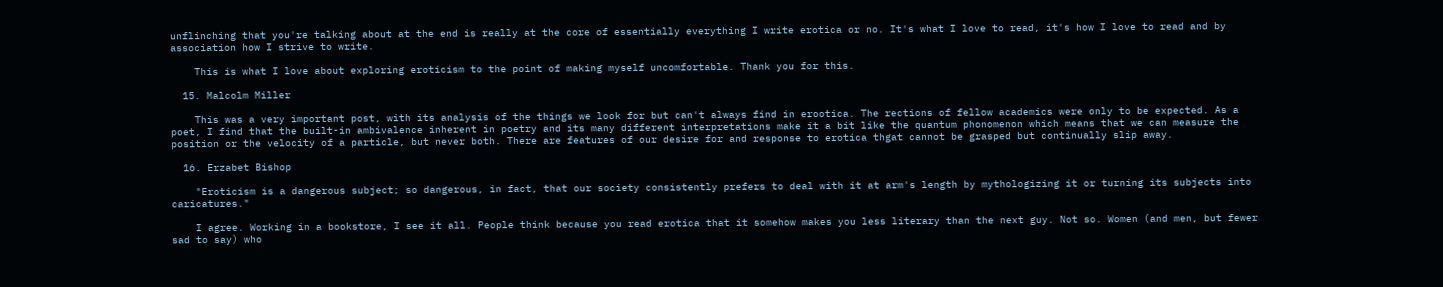unflinching that you're talking about at the end is really at the core of essentially everything I write erotica or no. It's what I love to read, it's how I love to read and by association how I strive to write.

    This is what I love about exploring eroticism to the point of making myself uncomfortable. Thank you for this.

  15. Malcolm Miller

    This was a very important post, with its analysis of the things we look for but can't always find in erootica. The rections of fellow academics were only to be expected. As a poet, I find that the built-in ambivalence inherent in poetry and its many different interpretations make it a bit like the quantum phonomenon which means that we can measure the position or the velocity of a particle, but never both. There are features of our desire for and response to erotica thgat cannot be grasped but continually slip away.

  16. Erzabet Bishop

    "Eroticism is a dangerous subject; so dangerous, in fact, that our society consistently prefers to deal with it at arm's length by mythologizing it or turning its subjects into caricatures."

    I agree. Working in a bookstore, I see it all. People think because you read erotica that it somehow makes you less literary than the next guy. Not so. Women (and men, but fewer sad to say) who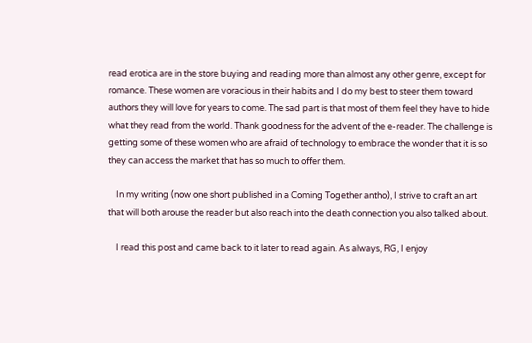read erotica are in the store buying and reading more than almost any other genre, except for romance. These women are voracious in their habits and I do my best to steer them toward authors they will love for years to come. The sad part is that most of them feel they have to hide what they read from the world. Thank goodness for the advent of the e-reader. The challenge is getting some of these women who are afraid of technology to embrace the wonder that it is so they can access the market that has so much to offer them.

    In my writing (now one short published in a Coming Together antho), I strive to craft an art that will both arouse the reader but also reach into the death connection you also talked about.

    I read this post and came back to it later to read again. As always, RG, I enjoy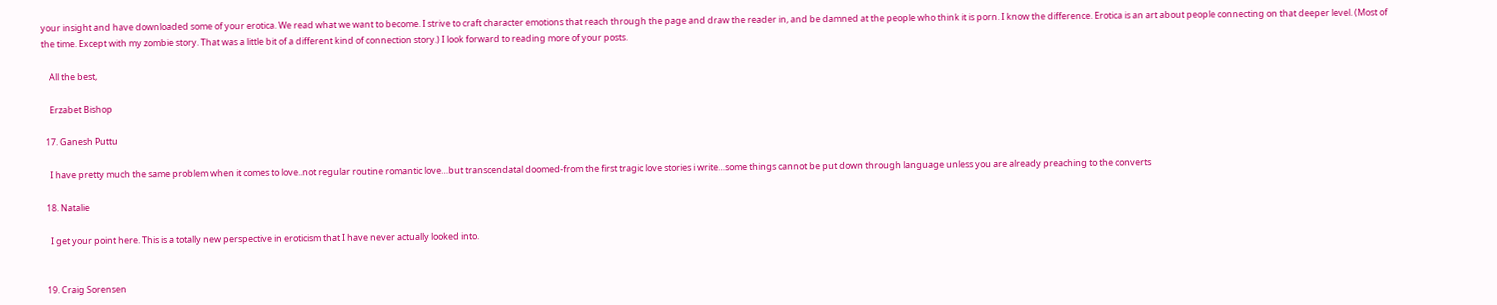your insight and have downloaded some of your erotica. We read what we want to become. I strive to craft character emotions that reach through the page and draw the reader in, and be damned at the people who think it is porn. I know the difference. Erotica is an art about people connecting on that deeper level. (Most of the time. Except with my zombie story. That was a little bit of a different kind of connection story.) I look forward to reading more of your posts.

    All the best,

    Erzabet Bishop

  17. Ganesh Puttu

    I have pretty much the same problem when it comes to love..not regular routine romantic love…but transcendatal doomed-from the first tragic love stories i write…some things cannot be put down through language unless you are already preaching to the converts

  18. Natalie

    I get your point here. This is a totally new perspective in eroticism that I have never actually looked into.


  19. Craig Sorensen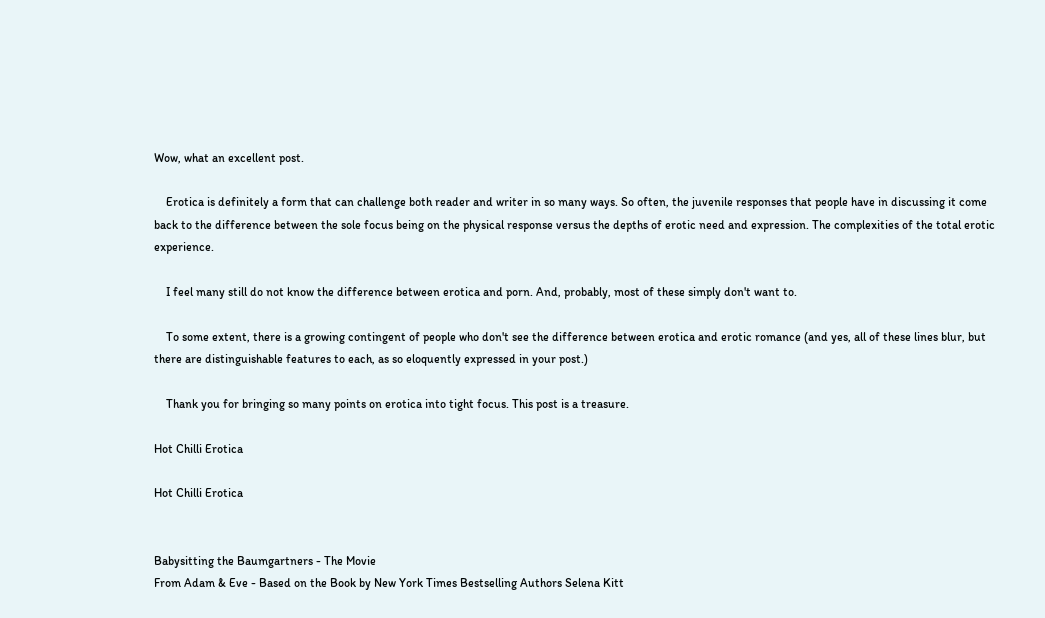Wow, what an excellent post.

    Erotica is definitely a form that can challenge both reader and writer in so many ways. So often, the juvenile responses that people have in discussing it come back to the difference between the sole focus being on the physical response versus the depths of erotic need and expression. The complexities of the total erotic experience.

    I feel many still do not know the difference between erotica and porn. And, probably, most of these simply don't want to.

    To some extent, there is a growing contingent of people who don't see the difference between erotica and erotic romance (and yes, all of these lines blur, but there are distinguishable features to each, as so eloquently expressed in your post.)

    Thank you for bringing so many points on erotica into tight focus. This post is a treasure.

Hot Chilli Erotica

Hot Chilli Erotica


Babysitting the Baumgartners - The Movie
From Adam & Eve - Based on the Book by New York Times Bestselling Authors Selena Kitt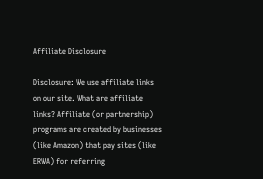Affiliate Disclosure

Disclosure: We use affiliate links on our site. What are affiliate links? Affiliate (or partnership) programs are created by businesses (like Amazon) that pay sites (like ERWA) for referring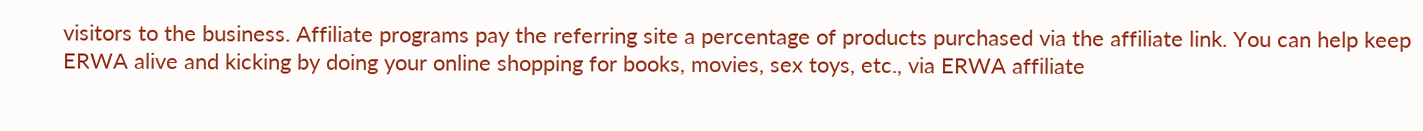visitors to the business. Affiliate programs pay the referring site a percentage of products purchased via the affiliate link. You can help keep ERWA alive and kicking by doing your online shopping for books, movies, sex toys, etc., via ERWA affiliate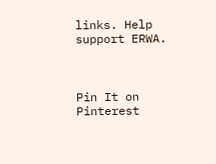links. Help support ERWA.



Pin It on Pinterest